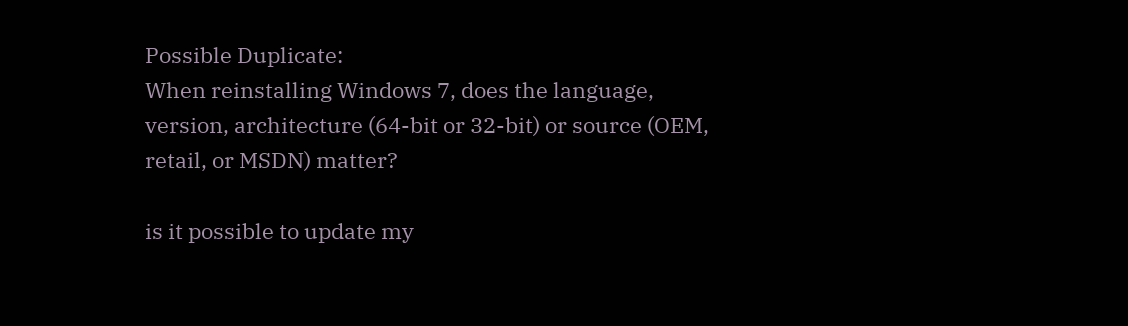Possible Duplicate:
When reinstalling Windows 7, does the language, version, architecture (64-bit or 32-bit) or source (OEM, retail, or MSDN) matter?

is it possible to update my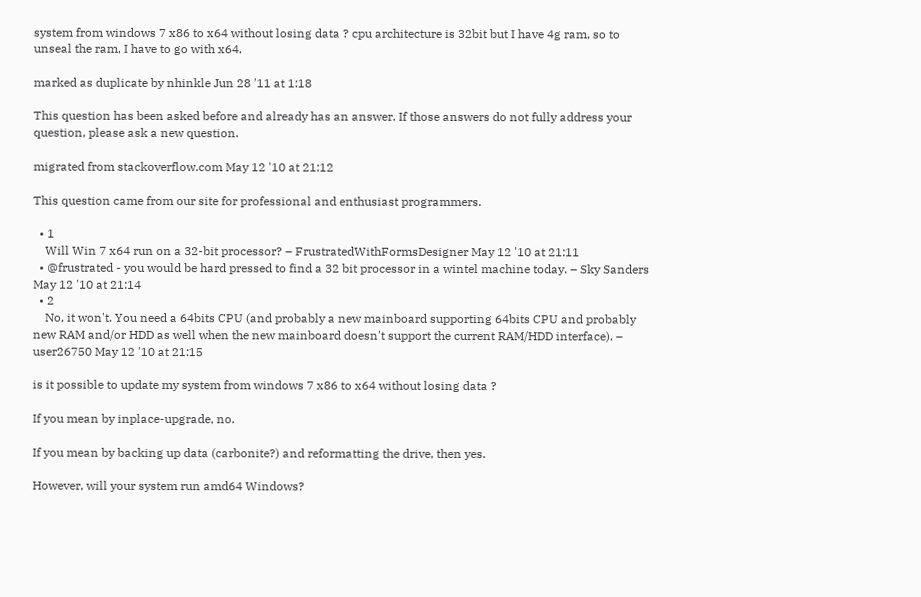system from windows 7 x86 to x64 without losing data ? cpu architecture is 32bit but I have 4g ram, so to unseal the ram, I have to go with x64.

marked as duplicate by nhinkle Jun 28 '11 at 1:18

This question has been asked before and already has an answer. If those answers do not fully address your question, please ask a new question.

migrated from stackoverflow.com May 12 '10 at 21:12

This question came from our site for professional and enthusiast programmers.

  • 1
    Will Win 7 x64 run on a 32-bit processor? – FrustratedWithFormsDesigner May 12 '10 at 21:11
  • @frustrated - you would be hard pressed to find a 32 bit processor in a wintel machine today. – Sky Sanders May 12 '10 at 21:14
  • 2
    No, it won't. You need a 64bits CPU (and probably a new mainboard supporting 64bits CPU and probably new RAM and/or HDD as well when the new mainboard doesn't support the current RAM/HDD interface). – user26750 May 12 '10 at 21:15

is it possible to update my system from windows 7 x86 to x64 without losing data ?

If you mean by inplace-upgrade, no.

If you mean by backing up data (carbonite?) and reformatting the drive, then yes.

However, will your system run amd64 Windows?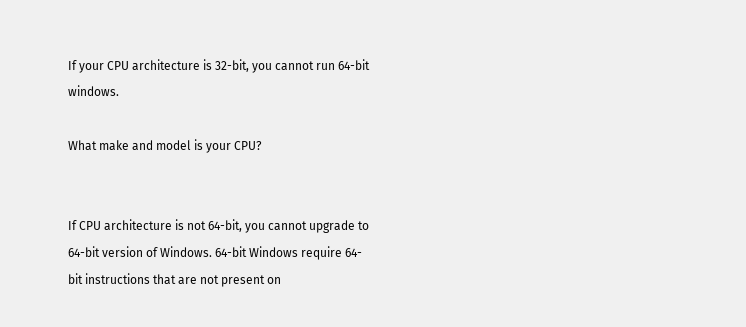If your CPU architecture is 32-bit, you cannot run 64-bit windows.

What make and model is your CPU?


If CPU architecture is not 64-bit, you cannot upgrade to 64-bit version of Windows. 64-bit Windows require 64-bit instructions that are not present on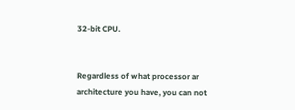32-bit CPU.


Regardless of what processor ar architecture you have, you can not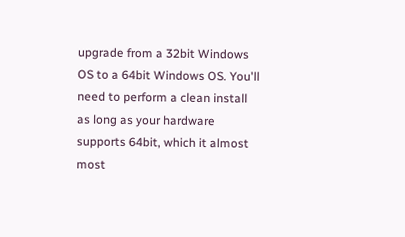upgrade from a 32bit Windows OS to a 64bit Windows OS. You'll need to perform a clean install as long as your hardware supports 64bit, which it almost most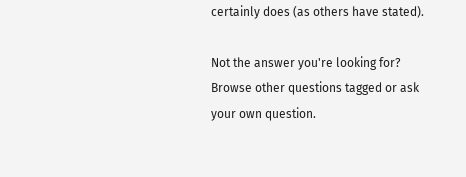certainly does (as others have stated).

Not the answer you're looking for? Browse other questions tagged or ask your own question.